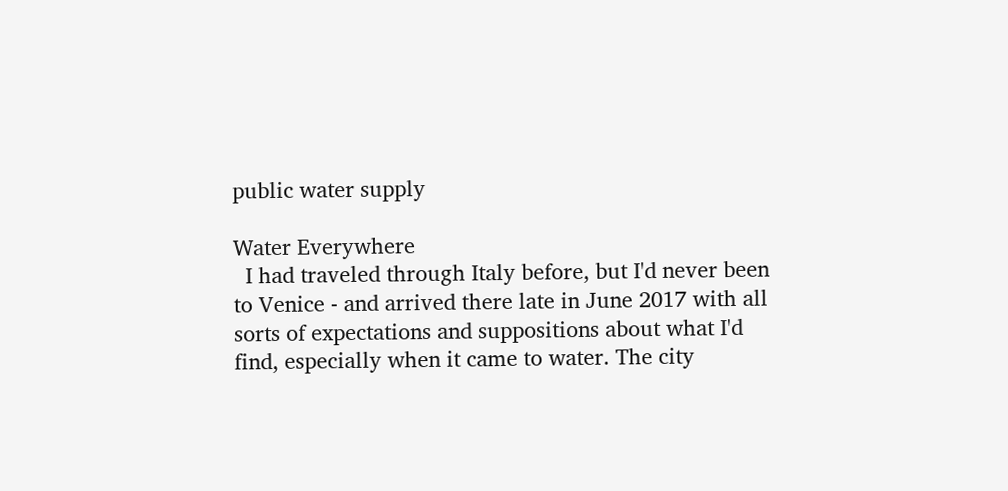public water supply

Water Everywhere
  I had traveled through Italy before, but I'd never been to Venice - and arrived there late in June 2017 with all sorts of expectations and suppositions about what I'd find, especially when it came to water. The city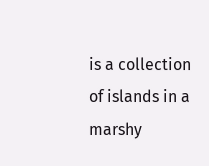is a collection of islands in a marshy